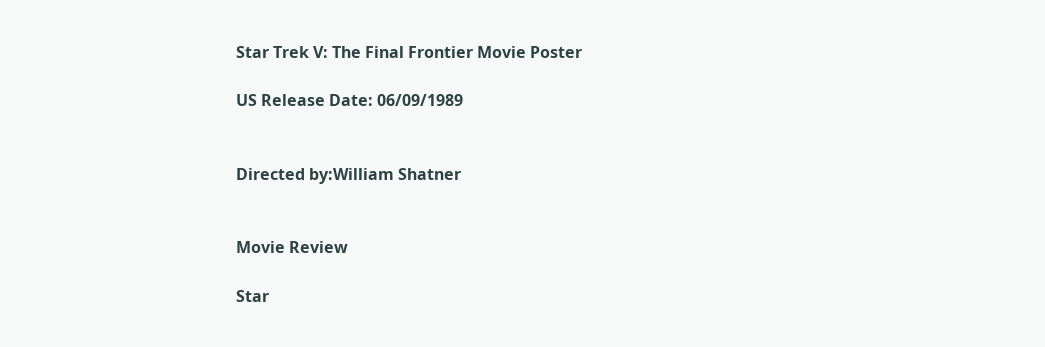Star Trek V: The Final Frontier Movie Poster

US Release Date: 06/09/1989


Directed by:William Shatner


Movie Review

Star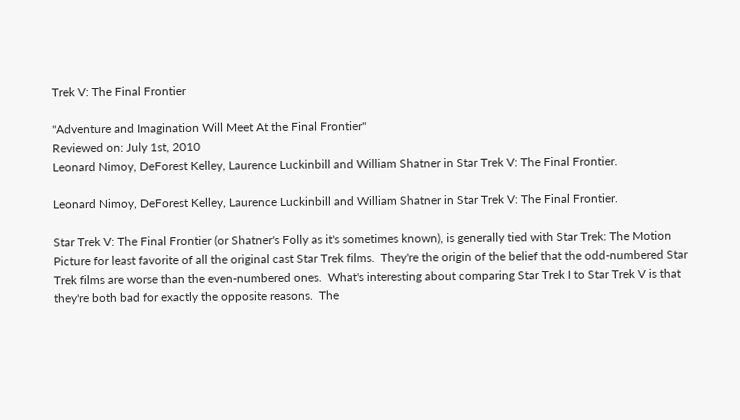Trek V: The Final Frontier

"Adventure and Imagination Will Meet At the Final Frontier"
Reviewed on: July 1st, 2010
Leonard Nimoy, DeForest Kelley, Laurence Luckinbill and William Shatner in Star Trek V: The Final Frontier.

Leonard Nimoy, DeForest Kelley, Laurence Luckinbill and William Shatner in Star Trek V: The Final Frontier.

Star Trek V: The Final Frontier (or Shatner's Folly as it's sometimes known), is generally tied with Star Trek: The Motion Picture for least favorite of all the original cast Star Trek films.  They're the origin of the belief that the odd-numbered Star Trek films are worse than the even-numbered ones.  What's interesting about comparing Star Trek I to Star Trek V is that they're both bad for exactly the opposite reasons.  The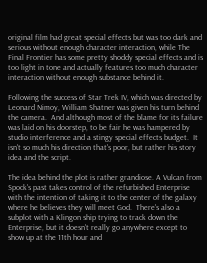original film had great special effects but was too dark and serious without enough character interaction, while The Final Frontier has some pretty shoddy special effects and is too light in tone and actually features too much character interaction without enough substance behind it.

Following the success of Star Trek IV, which was directed by Leonard Nimoy, William Shatner was given his turn behind the camera.  And although most of the blame for its failure was laid on his doorstep, to be fair he was hampered by studio interference and a stingy special effects budget.  It isn't so much his direction that's poor, but rather his story idea and the script.

The idea behind the plot is rather grandiose. A Vulcan from Spock's past takes control of the refurbished Enterprise with the intention of taking it to the center of the galaxy where he believes they will meet God.  There's also a subplot with a Klingon ship trying to track down the Enterprise, but it doesn't really go anywhere except to show up at the 11th hour and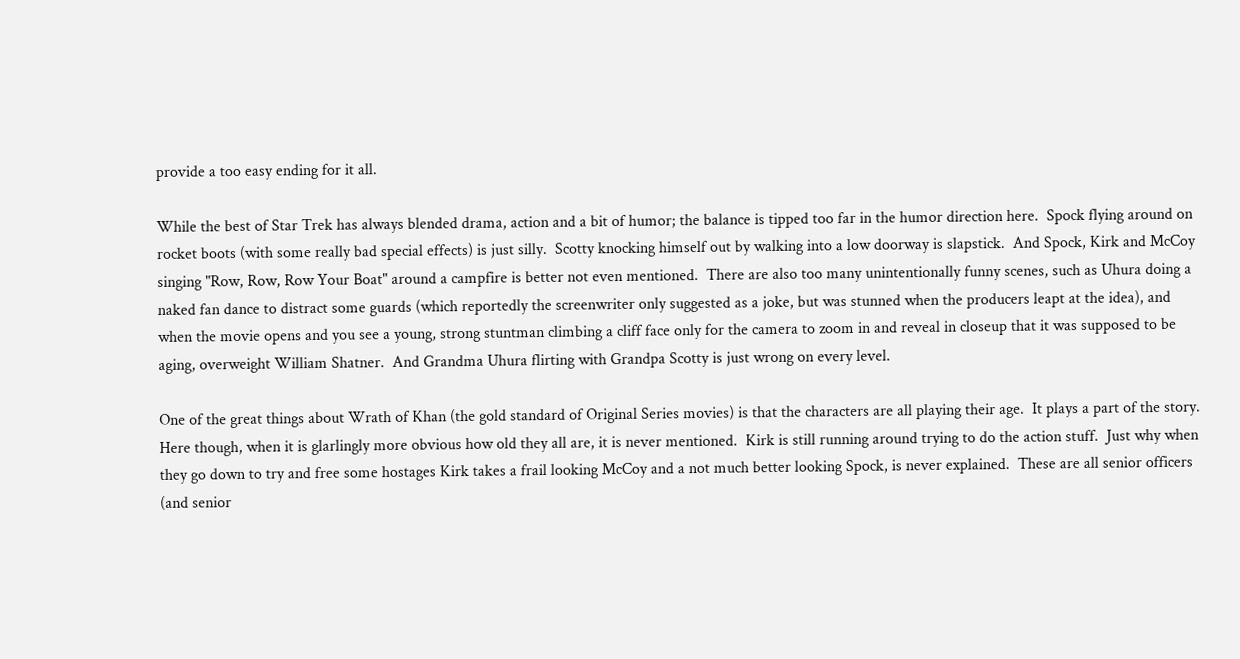provide a too easy ending for it all.

While the best of Star Trek has always blended drama, action and a bit of humor; the balance is tipped too far in the humor direction here.  Spock flying around on rocket boots (with some really bad special effects) is just silly.  Scotty knocking himself out by walking into a low doorway is slapstick.  And Spock, Kirk and McCoy singing "Row, Row, Row Your Boat" around a campfire is better not even mentioned.  There are also too many unintentionally funny scenes, such as Uhura doing a naked fan dance to distract some guards (which reportedly the screenwriter only suggested as a joke, but was stunned when the producers leapt at the idea), and when the movie opens and you see a young, strong stuntman climbing a cliff face only for the camera to zoom in and reveal in closeup that it was supposed to be aging, overweight William Shatner.  And Grandma Uhura flirting with Grandpa Scotty is just wrong on every level.

One of the great things about Wrath of Khan (the gold standard of Original Series movies) is that the characters are all playing their age.  It plays a part of the story.  Here though, when it is glarlingly more obvious how old they all are, it is never mentioned.  Kirk is still running around trying to do the action stuff.  Just why when they go down to try and free some hostages Kirk takes a frail looking McCoy and a not much better looking Spock, is never explained.  These are all senior officers (and senior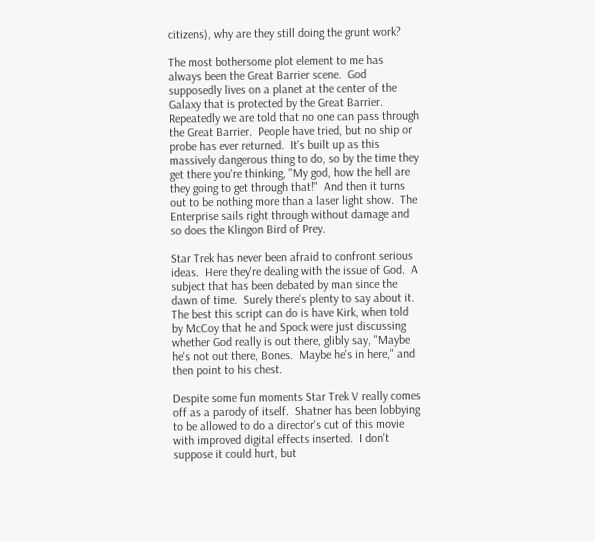citizens), why are they still doing the grunt work?

The most bothersome plot element to me has always been the Great Barrier scene.  God supposedly lives on a planet at the center of the Galaxy that is protected by the Great Barrier.  Repeatedly we are told that no one can pass through the Great Barrier.  People have tried, but no ship or probe has ever returned.  It's built up as this massively dangerous thing to do, so by the time they get there you're thinking, "My god, how the hell are they going to get through that!"  And then it turns out to be nothing more than a laser light show.  The Enterprise sails right through without damage and so does the Klingon Bird of Prey.

Star Trek has never been afraid to confront serious ideas.  Here they're dealing with the issue of God.  A subject that has been debated by man since the dawn of time.  Surely there's plenty to say about it.  The best this script can do is have Kirk, when told by McCoy that he and Spock were just discussing whether God really is out there, glibly say, "Maybe he's not out there, Bones.  Maybe he's in here," and then point to his chest.

Despite some fun moments Star Trek V really comes off as a parody of itself.  Shatner has been lobbying to be allowed to do a director's cut of this movie with improved digital effects inserted.  I don't suppose it could hurt, but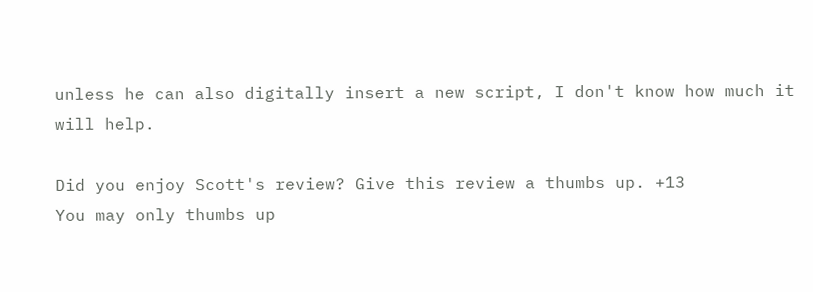unless he can also digitally insert a new script, I don't know how much it will help.

Did you enjoy Scott's review? Give this review a thumbs up. +13
You may only thumbs up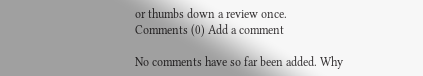or thumbs down a review once.
Comments (0) Add a comment

No comments have so far been added. Why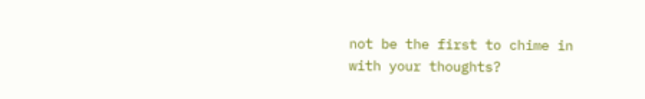not be the first to chime in with your thoughts?